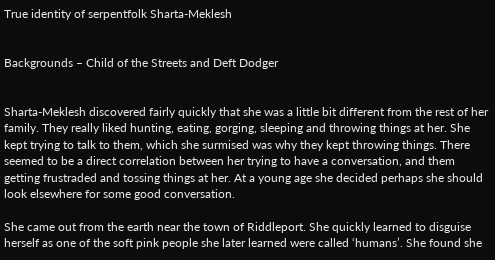True identity of serpentfolk Sharta-Meklesh


Backgrounds – Child of the Streets and Deft Dodger


Sharta-Meklesh discovered fairly quickly that she was a little bit different from the rest of her family. They really liked hunting, eating, gorging, sleeping and throwing things at her. She kept trying to talk to them, which she surmised was why they kept throwing things. There seemed to be a direct correlation between her trying to have a conversation, and them getting frustraded and tossing things at her. At a young age she decided perhaps she should look elsewhere for some good conversation.

She came out from the earth near the town of Riddleport. She quickly learned to disguise herself as one of the soft pink people she later learned were called ‘humans’. She found she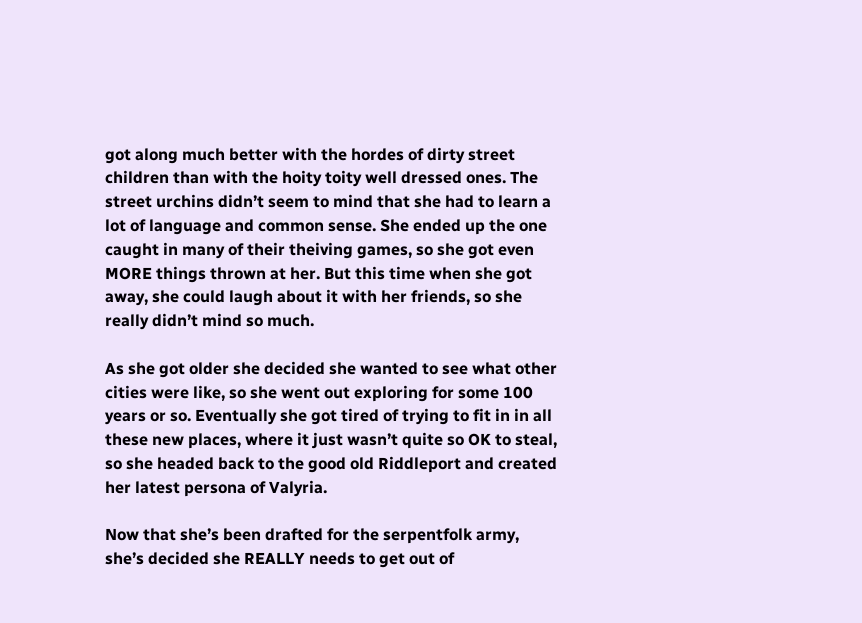got along much better with the hordes of dirty street children than with the hoity toity well dressed ones. The street urchins didn’t seem to mind that she had to learn a lot of language and common sense. She ended up the one caught in many of their theiving games, so she got even MORE things thrown at her. But this time when she got away, she could laugh about it with her friends, so she really didn’t mind so much.

As she got older she decided she wanted to see what other cities were like, so she went out exploring for some 100 years or so. Eventually she got tired of trying to fit in in all these new places, where it just wasn’t quite so OK to steal, so she headed back to the good old Riddleport and created her latest persona of Valyria.

Now that she’s been drafted for the serpentfolk army, she’s decided she REALLY needs to get out of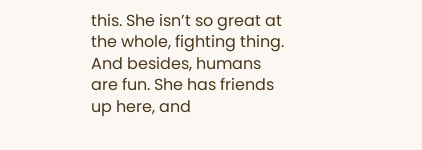this. She isn’t so great at the whole, fighting thing. And besides, humans are fun. She has friends up here, and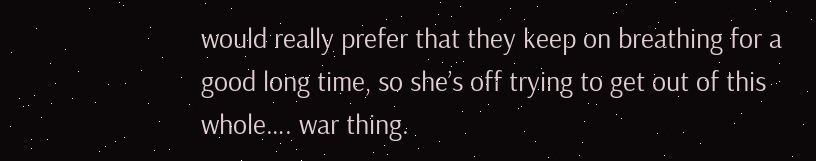would really prefer that they keep on breathing for a good long time, so she’s off trying to get out of this whole…. war thing.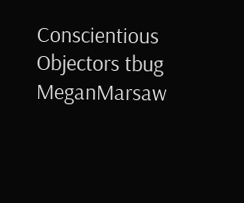Conscientious Objectors tbug MeganMarsaw